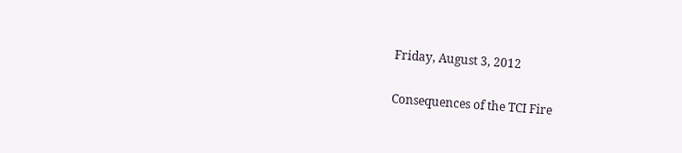Friday, August 3, 2012

Consequences of the TCI Fire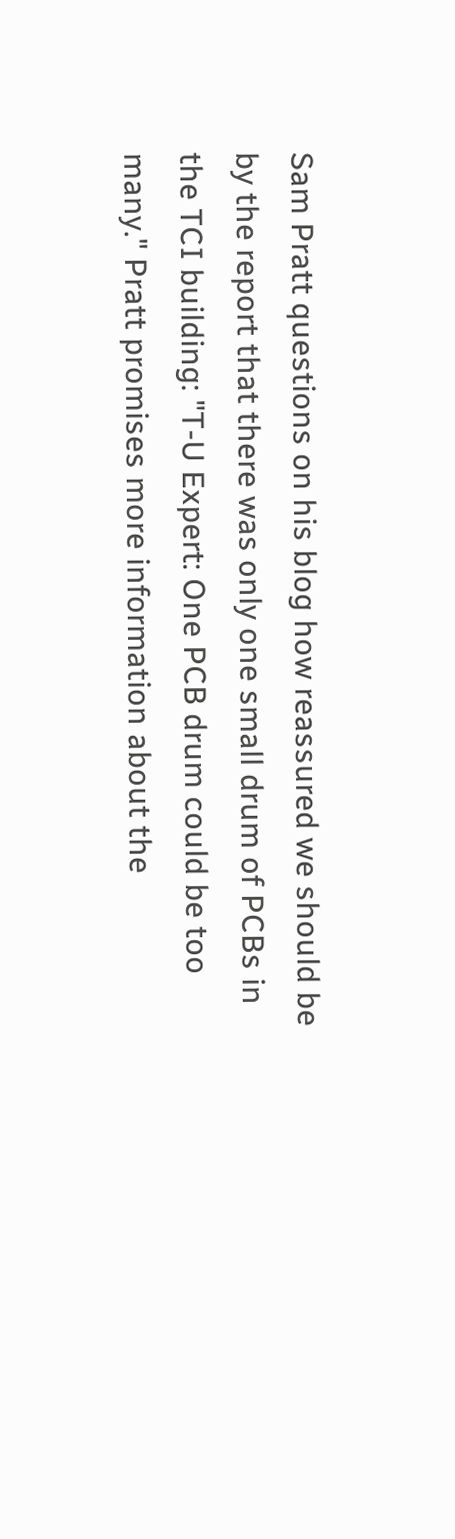Sam Pratt questions on his blog how reassured we should be by the report that there was only one small drum of PCBs in the TCI building: "T-U Expert: One PCB drum could be too many." Pratt promises more information about the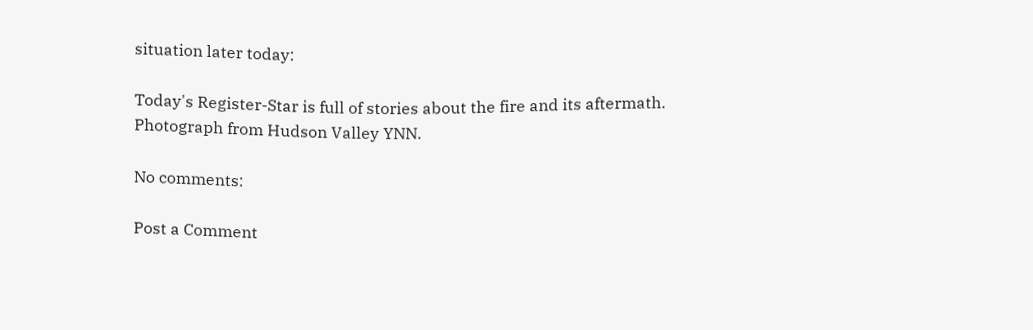situation later today:

Today's Register-Star is full of stories about the fire and its aftermath.
Photograph from Hudson Valley YNN.

No comments:

Post a Comment